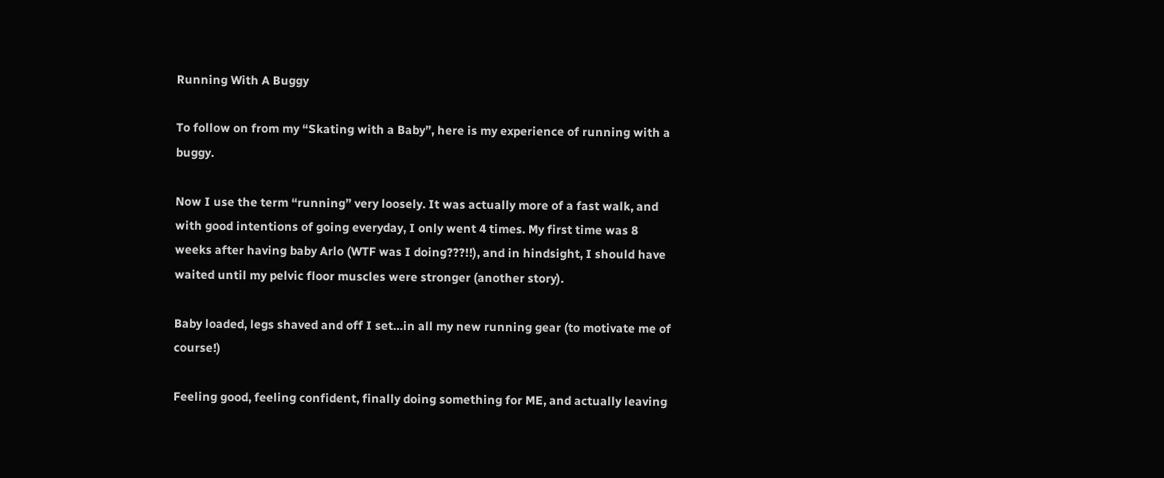Running With A Buggy

To follow on from my “Skating with a Baby”, here is my experience of running with a buggy.

Now I use the term “running” very loosely. It was actually more of a fast walk, and with good intentions of going everyday, I only went 4 times. My first time was 8 weeks after having baby Arlo (WTF was I doing???!!), and in hindsight, I should have waited until my pelvic floor muscles were stronger (another story).

Baby loaded, legs shaved and off I set…in all my new running gear (to motivate me of course!)

Feeling good, feeling confident, finally doing something for ME, and actually leaving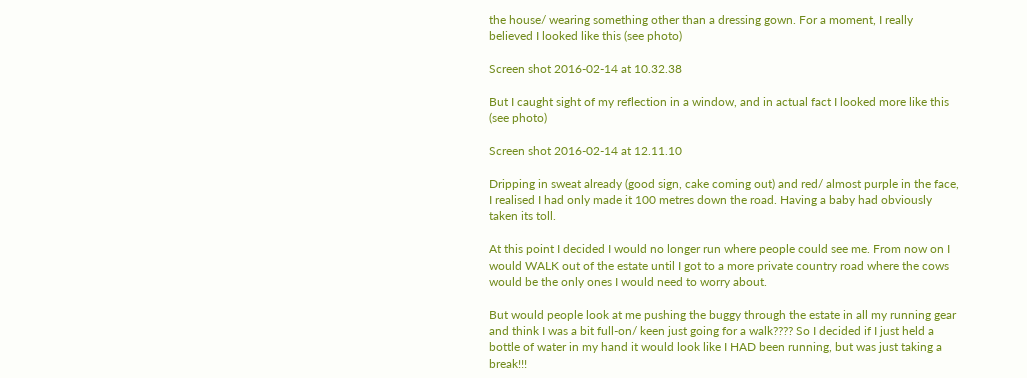the house/ wearing something other than a dressing gown. For a moment, I really believed I looked like this (see photo)

Screen shot 2016-02-14 at 10.32.38

But I caught sight of my reflection in a window, and in actual fact I looked more like this (see photo)

Screen shot 2016-02-14 at 12.11.10

Dripping in sweat already (good sign, cake coming out) and red/ almost purple in the face, I realised I had only made it 100 metres down the road. Having a baby had obviously taken its toll.

At this point I decided I would no longer run where people could see me. From now on I would WALK out of the estate until I got to a more private country road where the cows would be the only ones I would need to worry about.

But would people look at me pushing the buggy through the estate in all my running gear and think I was a bit full-on/ keen just going for a walk???? So I decided if I just held a bottle of water in my hand it would look like I HAD been running, but was just taking a break!!!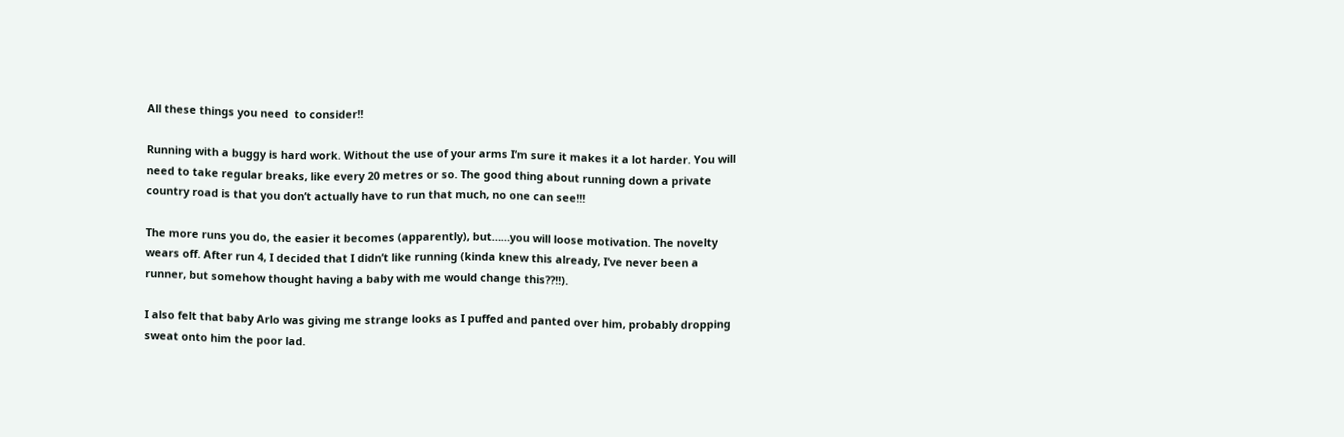All these things you need  to consider!!

Running with a buggy is hard work. Without the use of your arms I’m sure it makes it a lot harder. You will need to take regular breaks, like every 20 metres or so. The good thing about running down a private country road is that you don’t actually have to run that much, no one can see!!!

The more runs you do, the easier it becomes (apparently), but……you will loose motivation. The novelty wears off. After run 4, I decided that I didn’t like running (kinda knew this already, I’ve never been a runner, but somehow thought having a baby with me would change this??!!).

I also felt that baby Arlo was giving me strange looks as I puffed and panted over him, probably dropping sweat onto him the poor lad.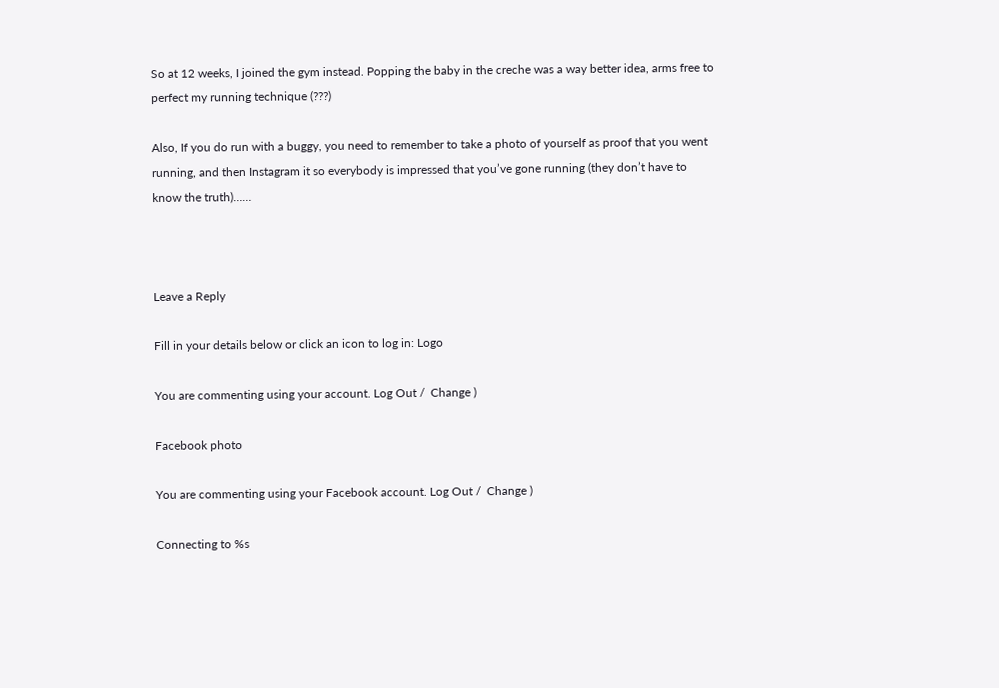So at 12 weeks, I joined the gym instead. Popping the baby in the creche was a way better idea, arms free to perfect my running technique (???)

Also, If you do run with a buggy, you need to remember to take a photo of yourself as proof that you went running, and then Instagram it so everybody is impressed that you’ve gone running (they don’t have to know the truth)……



Leave a Reply

Fill in your details below or click an icon to log in: Logo

You are commenting using your account. Log Out /  Change )

Facebook photo

You are commenting using your Facebook account. Log Out /  Change )

Connecting to %s